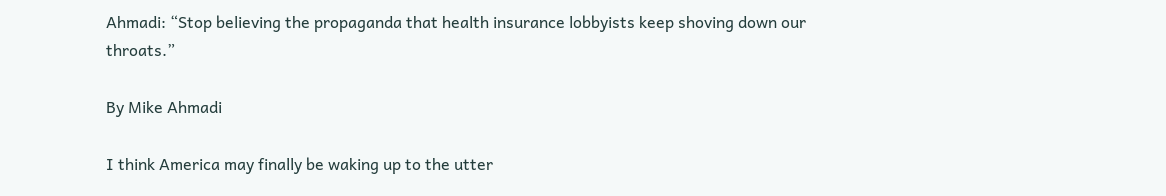Ahmadi: “Stop believing the propaganda that health insurance lobbyists keep shoving down our throats.”

By Mike Ahmadi

I think America may finally be waking up to the utter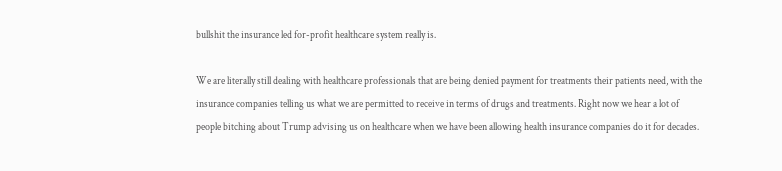bullshit the insurance led for-profit healthcare system really is.

We are literally still dealing with healthcare professionals that are being denied payment for treatments their patients need, with the insurance companies telling us what we are permitted to receive in terms of drugs and treatments. Right now we hear a lot of people bitching about Trump advising us on healthcare when we have been allowing health insurance companies do it for decades.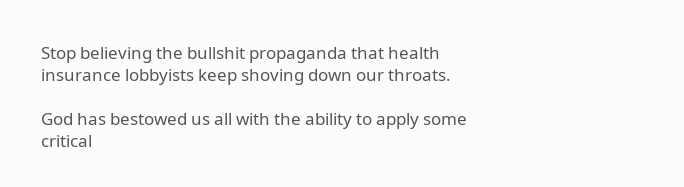Stop believing the bullshit propaganda that health insurance lobbyists keep shoving down our throats.

God has bestowed us all with the ability to apply some critical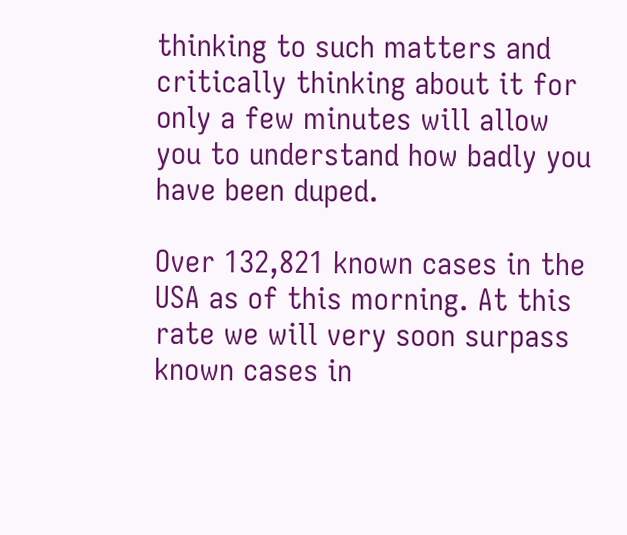thinking to such matters and critically thinking about it for only a few minutes will allow you to understand how badly you have been duped.

Over 132,821 known cases in the USA as of this morning. At this rate we will very soon surpass known cases in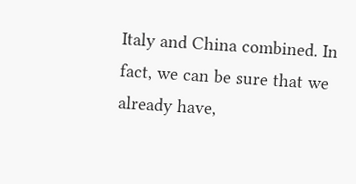Italy and China combined. In fact, we can be sure that we already have,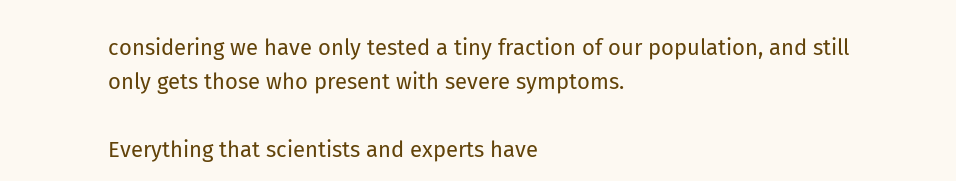considering we have only tested a tiny fraction of our population, and still only gets those who present with severe symptoms.

Everything that scientists and experts have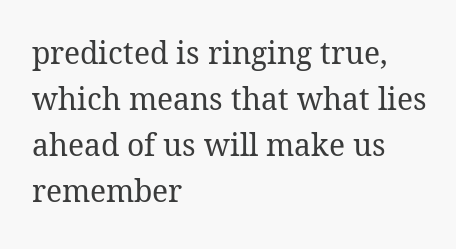predicted is ringing true, which means that what lies ahead of us will make us remember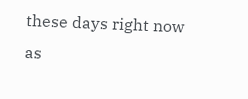these days right now as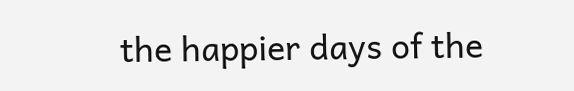the happier days of the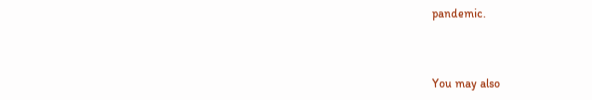pandemic.



You may also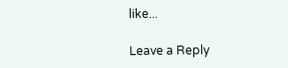like...

Leave a Reply